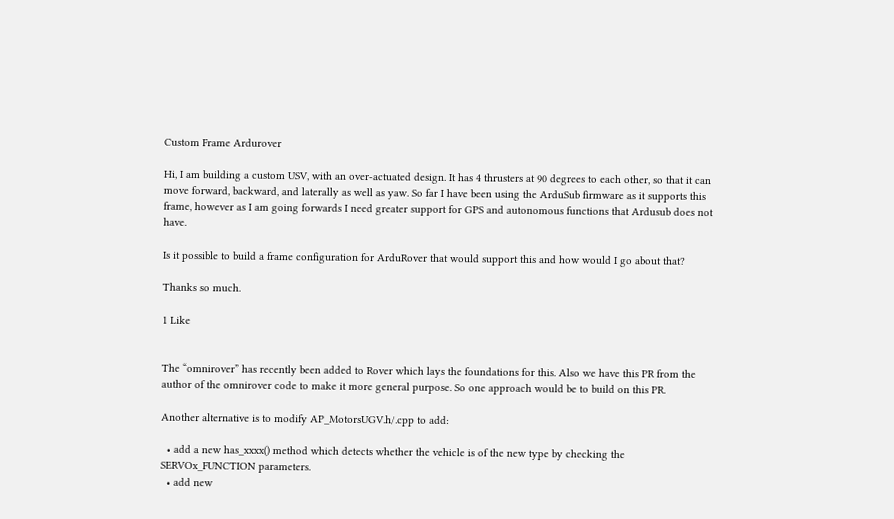Custom Frame Ardurover

Hi, I am building a custom USV, with an over-actuated design. It has 4 thrusters at 90 degrees to each other, so that it can move forward, backward, and laterally as well as yaw. So far I have been using the ArduSub firmware as it supports this frame, however as I am going forwards I need greater support for GPS and autonomous functions that Ardusub does not have.

Is it possible to build a frame configuration for ArduRover that would support this and how would I go about that?

Thanks so much.

1 Like


The “omnirover” has recently been added to Rover which lays the foundations for this. Also we have this PR from the author of the omnirover code to make it more general purpose. So one approach would be to build on this PR.

Another alternative is to modify AP_MotorsUGV.h/.cpp to add:

  • add a new has_xxxx() method which detects whether the vehicle is of the new type by checking the SERVOx_FUNCTION parameters.
  • add new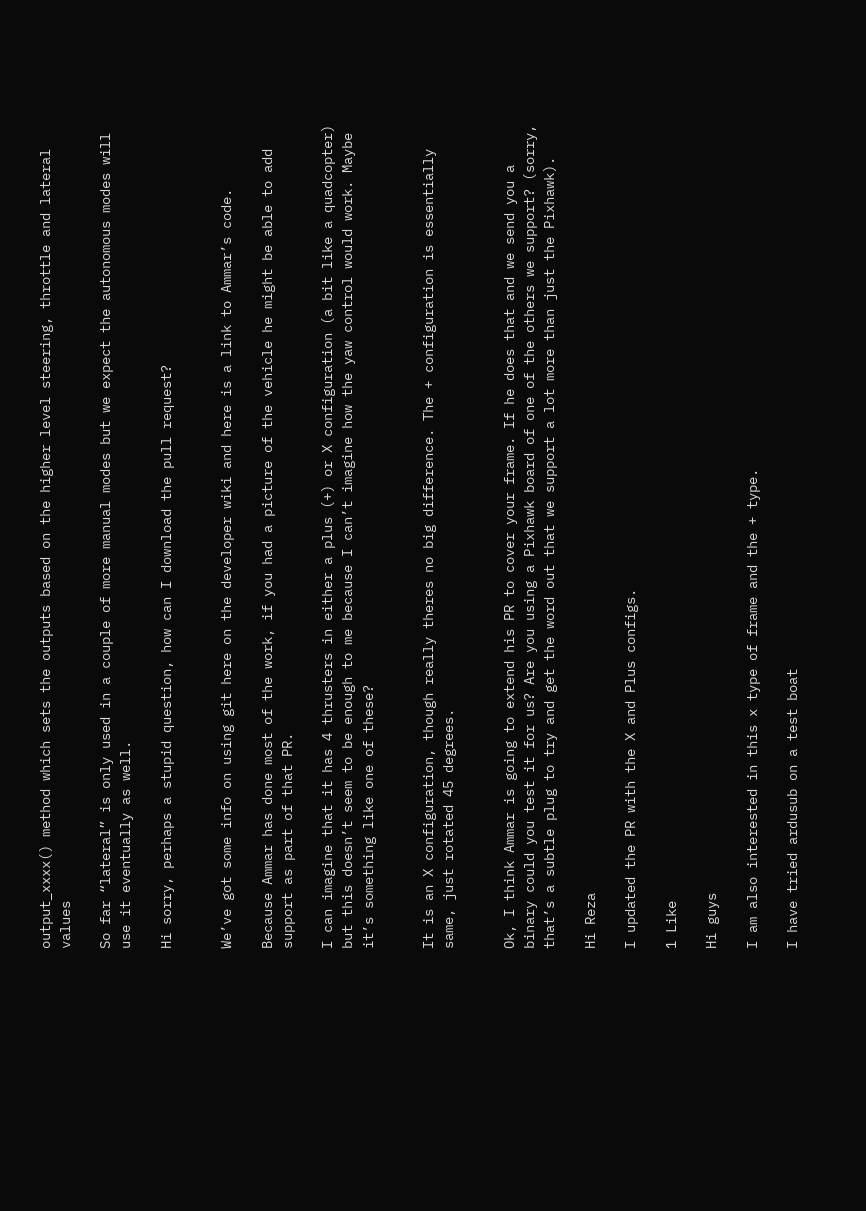output_xxxx() method which sets the outputs based on the higher level steering, throttle and lateral values

So far “lateral” is only used in a couple of more manual modes but we expect the autonomous modes will use it eventually as well.

Hi sorry, perhaps a stupid question, how can I download the pull request?


We’ve got some info on using git here on the developer wiki and here is a link to Ammar’s code.

Because Ammar has done most of the work, if you had a picture of the vehicle he might be able to add support as part of that PR.

I can imagine that it has 4 thrusters in either a plus (+) or X configuration (a bit like a quadcopter) but this doesn’t seem to be enough to me because I can’t imagine how the yaw control would work. Maybe it’s something like one of these?


It is an X configuration, though really theres no big difference. The + configuration is essentially same, just rotated 45 degrees.


Ok, I think Ammar is going to extend his PR to cover your frame. If he does that and we send you a binary could you test it for us? Are you using a Pixhawk board of one of the others we support? (sorry, that’s a subtle plug to try and get the word out that we support a lot more than just the Pixhawk).

Hi Reza

I updated the PR with the X and Plus configs.

1 Like

Hi guys

I am also interested in this x type of frame and the + type.

I have tried ardusub on a test boat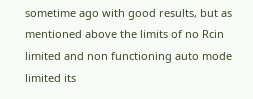sometime ago with good results, but as mentioned above the limits of no Rcin limited and non functioning auto mode limited its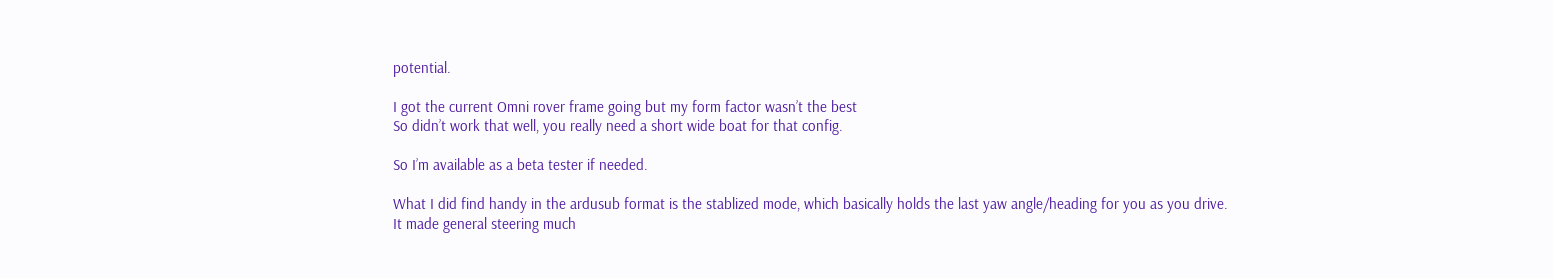potential.

I got the current Omni rover frame going but my form factor wasn’t the best
So didn’t work that well, you really need a short wide boat for that config.

So I’m available as a beta tester if needed.

What I did find handy in the ardusub format is the stablized mode, which basically holds the last yaw angle/heading for you as you drive.
It made general steering much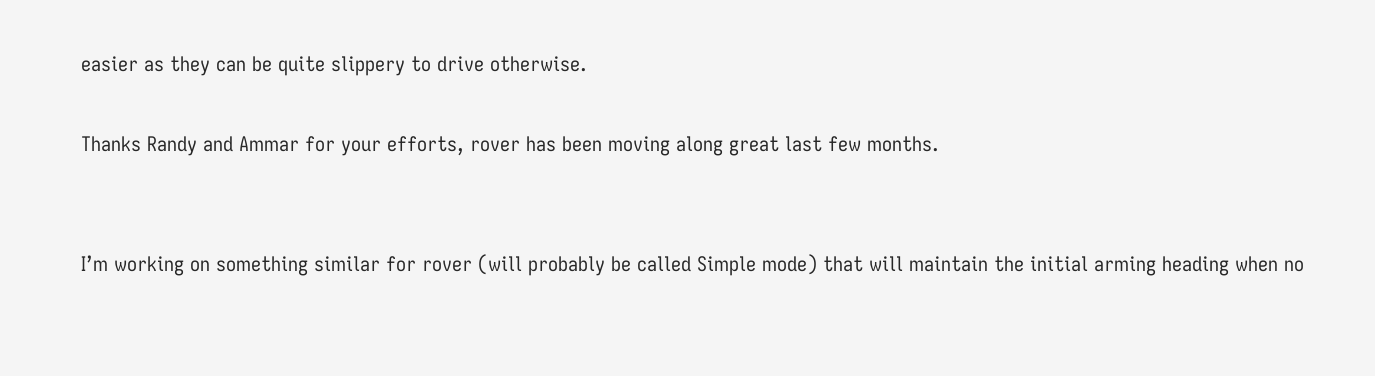easier as they can be quite slippery to drive otherwise.

Thanks Randy and Ammar for your efforts, rover has been moving along great last few months.


I’m working on something similar for rover (will probably be called Simple mode) that will maintain the initial arming heading when no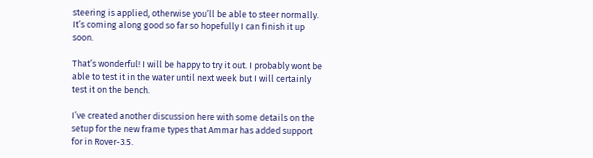steering is applied, otherwise you’ll be able to steer normally. It’s coming along good so far so hopefully I can finish it up soon.

That’s wonderful! I will be happy to try it out. I probably wont be able to test it in the water until next week but I will certainly test it on the bench.

I’ve created another discussion here with some details on the setup for the new frame types that Ammar has added support for in Rover-3.5.